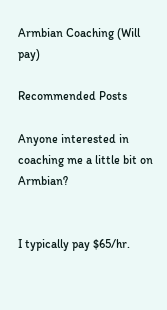Armbian Coaching (Will pay)

Recommended Posts

Anyone interested in coaching me a little bit on Armbian?


I typically pay $65/hr.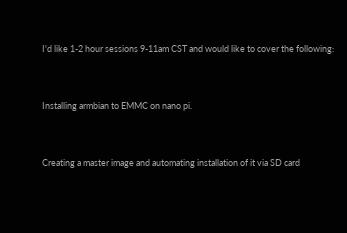I'd like 1-2 hour sessions 9-11am CST and would like to cover the following:


Installing armbian to EMMC on nano pi.


Creating a master image and automating installation of it via SD card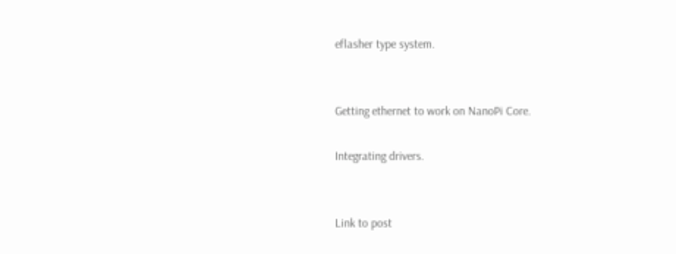eflasher type system.


Getting ethernet to work on NanoPi Core.

Integrating drivers.


Link to post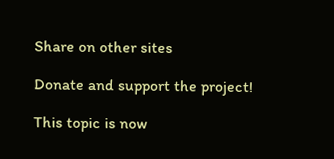Share on other sites

Donate and support the project!

This topic is now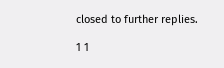closed to further replies.

1 1